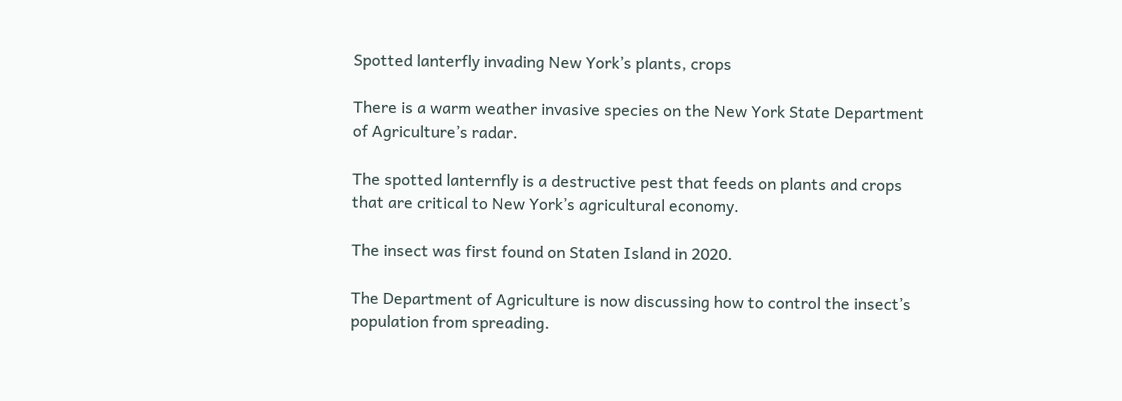Spotted lanterfly invading New York’s plants, crops

There is a warm weather invasive species on the New York State Department of Agriculture’s radar.

The spotted lanternfly is a destructive pest that feeds on plants and crops that are critical to New York’s agricultural economy.

The insect was first found on Staten Island in 2020.

The Department of Agriculture is now discussing how to control the insect’s population from spreading.